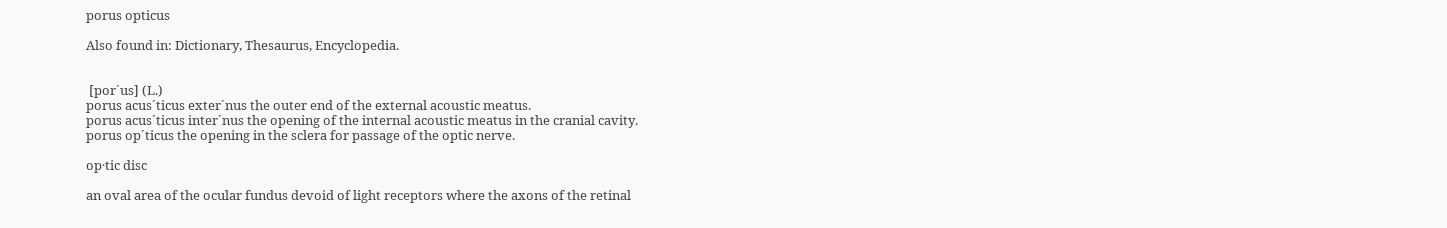porus opticus

Also found in: Dictionary, Thesaurus, Encyclopedia.


 [por´us] (L.)
porus acus´ticus exter´nus the outer end of the external acoustic meatus.
porus acus´ticus inter´nus the opening of the internal acoustic meatus in the cranial cavity.
porus op´ticus the opening in the sclera for passage of the optic nerve.

op·tic disc

an oval area of the ocular fundus devoid of light receptors where the axons of the retinal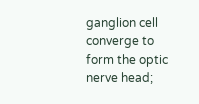ganglion cell converge to form the optic nerve head;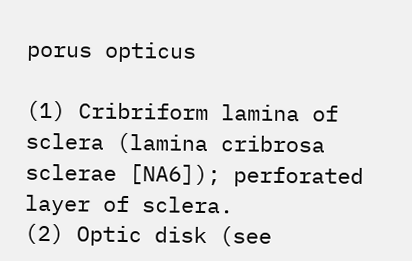porus opticus

(1) Cribriform lamina of sclera (lamina cribrosa sclerae [NA6]); perforated layer of sclera.
(2) Optic disk (see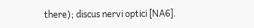there); discus nervi optici [NA6].